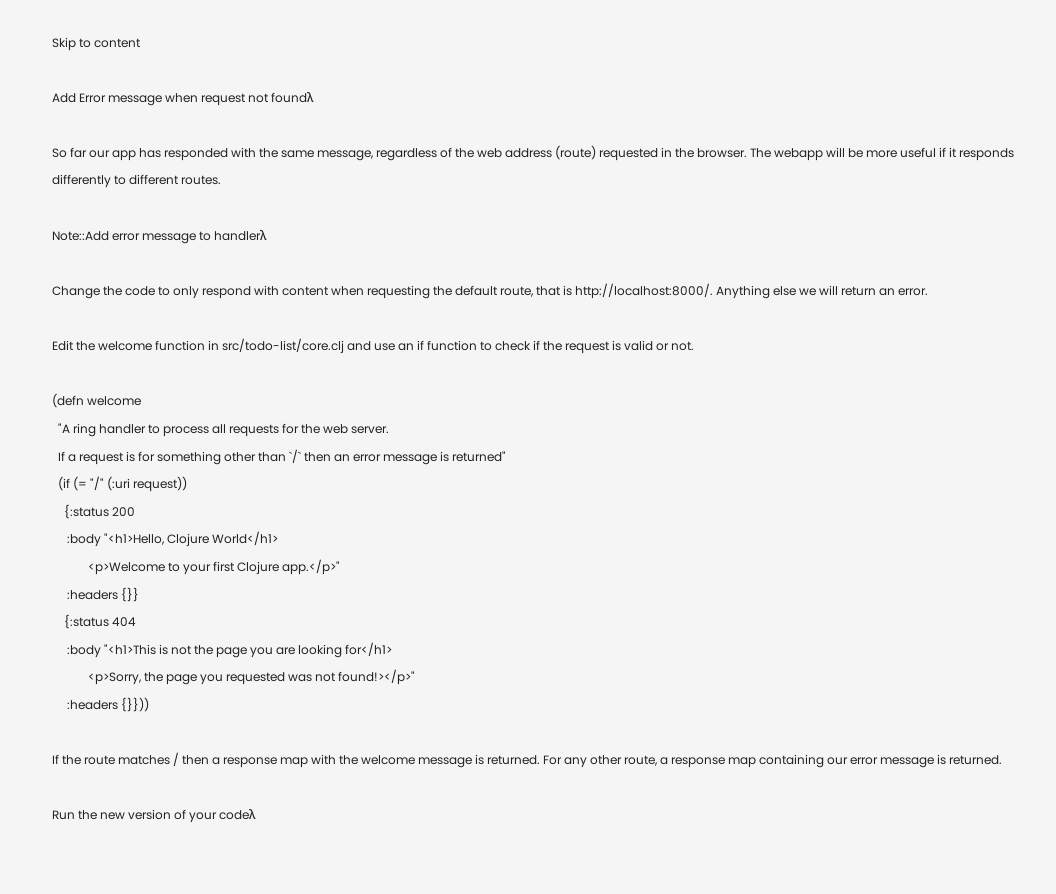Skip to content

Add Error message when request not foundλ

So far our app has responded with the same message, regardless of the web address (route) requested in the browser. The webapp will be more useful if it responds differently to different routes.

Note::Add error message to handlerλ

Change the code to only respond with content when requesting the default route, that is http://localhost:8000/. Anything else we will return an error.

Edit the welcome function in src/todo-list/core.clj and use an if function to check if the request is valid or not.

(defn welcome
  "A ring handler to process all requests for the web server.
  If a request is for something other than `/` then an error message is returned"
  (if (= "/" (:uri request))
    {:status 200
     :body "<h1>Hello, Clojure World</h1>
            <p>Welcome to your first Clojure app.</p>"
     :headers {}}
    {:status 404
     :body "<h1>This is not the page you are looking for</h1>
            <p>Sorry, the page you requested was not found!></p>"
     :headers {}}))

If the route matches / then a response map with the welcome message is returned. For any other route, a response map containing our error message is returned.

Run the new version of your codeλ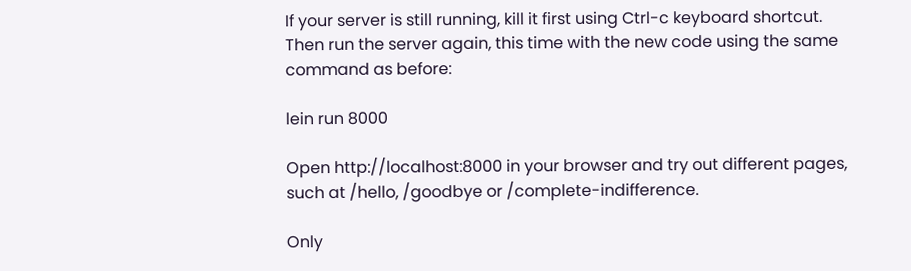If your server is still running, kill it first using Ctrl-c keyboard shortcut. Then run the server again, this time with the new code using the same command as before:

lein run 8000

Open http://localhost:8000 in your browser and try out different pages, such at /hello, /goodbye or /complete-indifference.

Only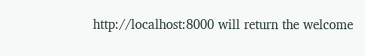http://localhost:8000 will return the welcome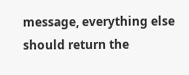message, everything else should return the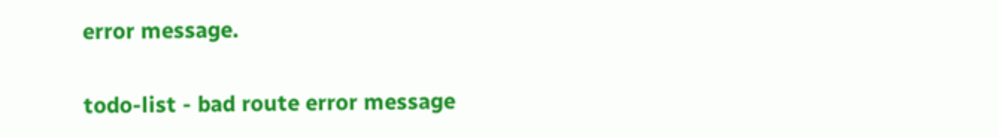error message.

todo-list - bad route error message